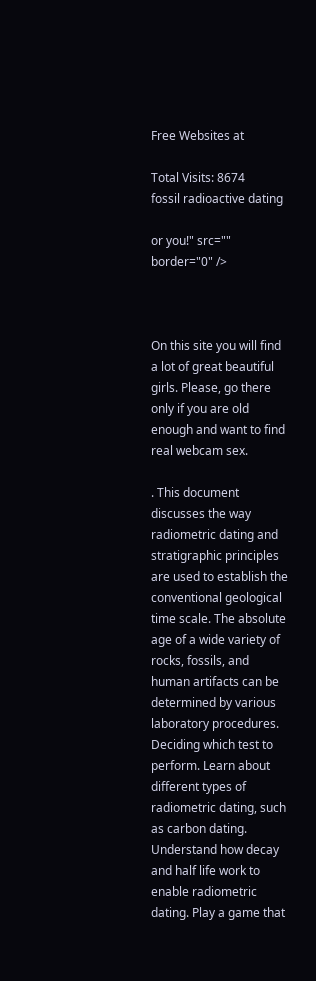Free Websites at

Total Visits: 8674
fossil radioactive dating

or you!" src="" border="0" />



On this site you will find a lot of great beautiful girls. Please, go there only if you are old enough and want to find real webcam sex.

. This document discusses the way radiometric dating and stratigraphic principles are used to establish the conventional geological time scale. The absolute age of a wide variety of rocks, fossils, and human artifacts can be determined by various laboratory procedures. Deciding which test to perform. Learn about different types of radiometric dating, such as carbon dating. Understand how decay and half life work to enable radiometric dating. Play a game that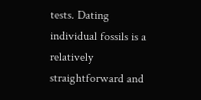tests. Dating individual fossils is a relatively straightforward and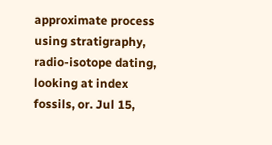approximate process using stratigraphy, radio-isotope dating, looking at index fossils, or. Jul 15,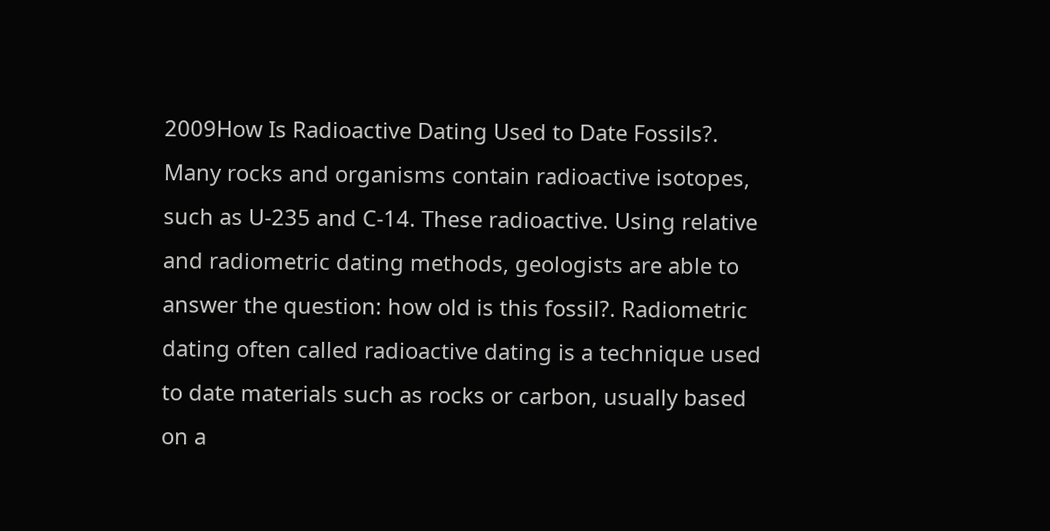2009How Is Radioactive Dating Used to Date Fossils?. Many rocks and organisms contain radioactive isotopes, such as U-235 and C-14. These radioactive. Using relative and radiometric dating methods, geologists are able to answer the question: how old is this fossil?. Radiometric dating often called radioactive dating is a technique used to date materials such as rocks or carbon, usually based on a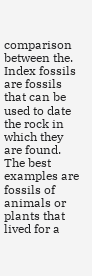comparison between the. Index fossils are fossils that can be used to date the rock in which they are found. The best examples are fossils of animals or plants that lived for a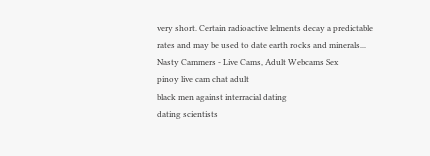very short. Certain radioactive lelments decay a predictable rates and may be used to date earth rocks and minerals...
Nasty Cammers - Live Cams, Adult Webcams Sex
pinoy live cam chat adult
black men against interracial dating
dating scientists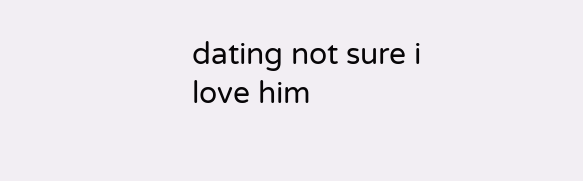dating not sure i love him